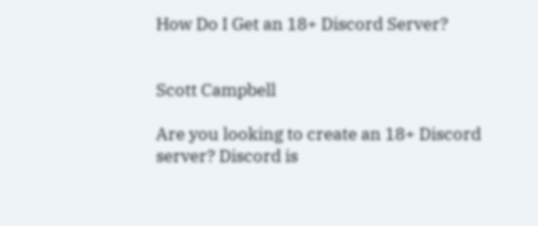How Do I Get an 18+ Discord Server?


Scott Campbell

Are you looking to create an 18+ Discord server? Discord is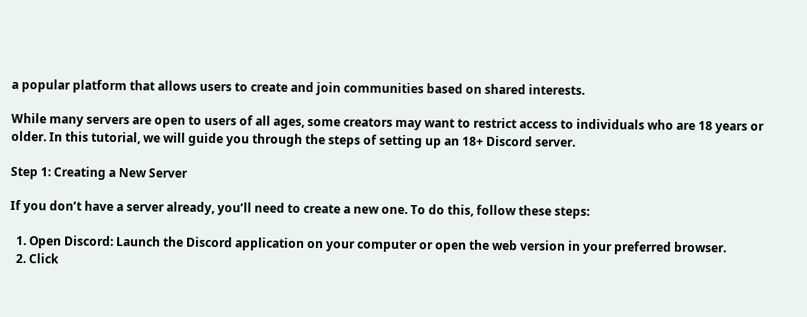a popular platform that allows users to create and join communities based on shared interests.

While many servers are open to users of all ages, some creators may want to restrict access to individuals who are 18 years or older. In this tutorial, we will guide you through the steps of setting up an 18+ Discord server.

Step 1: Creating a New Server

If you don’t have a server already, you’ll need to create a new one. To do this, follow these steps:

  1. Open Discord: Launch the Discord application on your computer or open the web version in your preferred browser.
  2. Click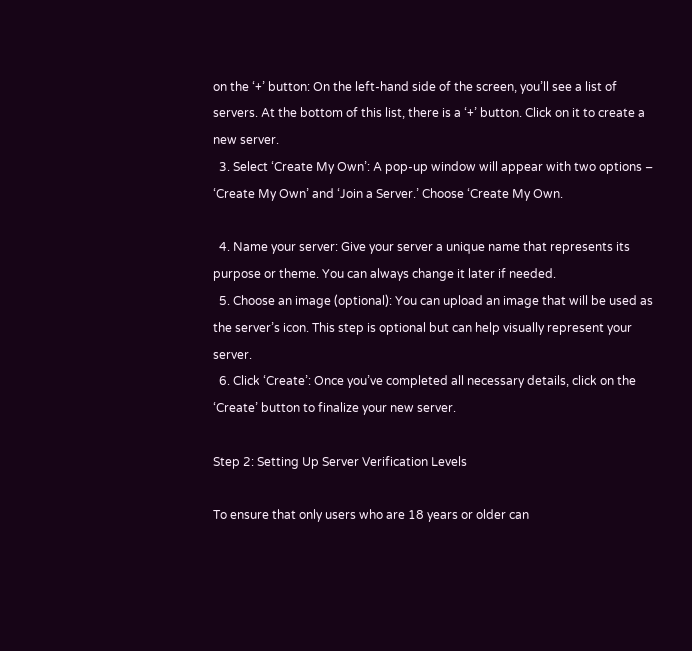on the ‘+’ button: On the left-hand side of the screen, you’ll see a list of servers. At the bottom of this list, there is a ‘+’ button. Click on it to create a new server.
  3. Select ‘Create My Own’: A pop-up window will appear with two options – ‘Create My Own’ and ‘Join a Server.’ Choose ‘Create My Own.

  4. Name your server: Give your server a unique name that represents its purpose or theme. You can always change it later if needed.
  5. Choose an image (optional): You can upload an image that will be used as the server’s icon. This step is optional but can help visually represent your server.
  6. Click ‘Create’: Once you’ve completed all necessary details, click on the ‘Create’ button to finalize your new server.

Step 2: Setting Up Server Verification Levels

To ensure that only users who are 18 years or older can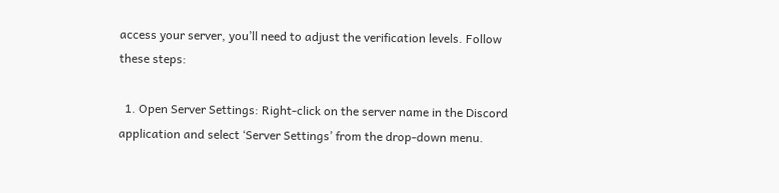access your server, you’ll need to adjust the verification levels. Follow these steps:

  1. Open Server Settings: Right-click on the server name in the Discord application and select ‘Server Settings’ from the drop-down menu.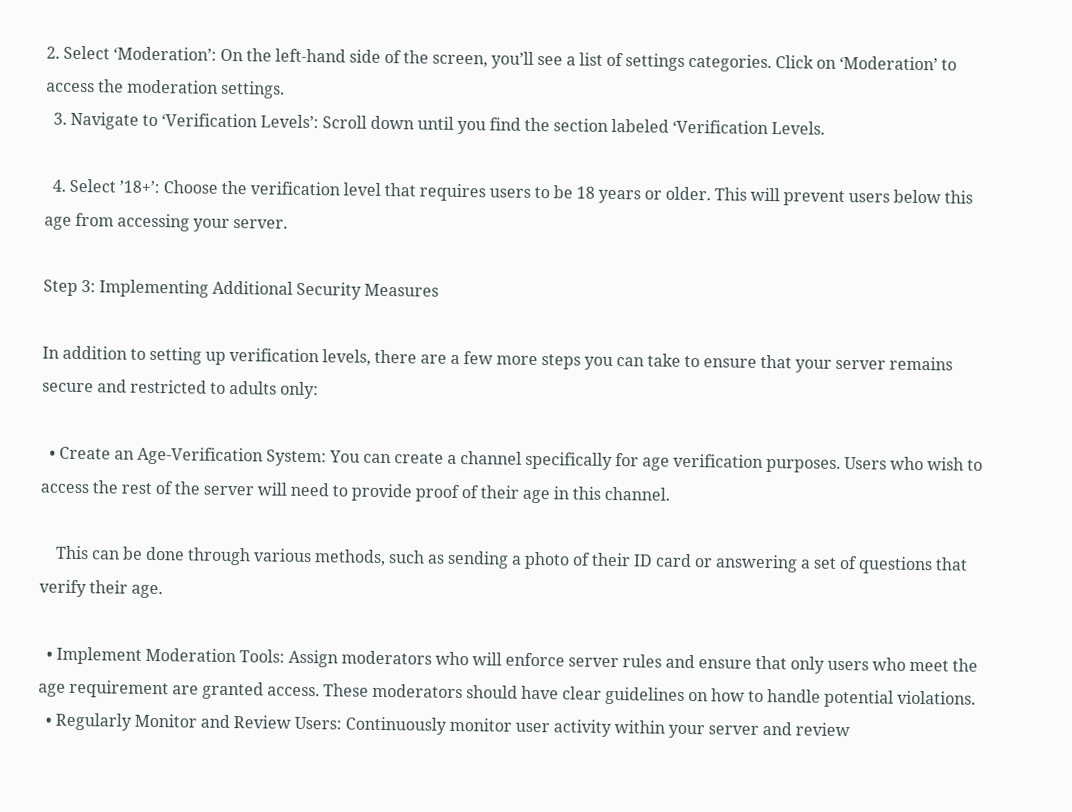2. Select ‘Moderation’: On the left-hand side of the screen, you’ll see a list of settings categories. Click on ‘Moderation’ to access the moderation settings.
  3. Navigate to ‘Verification Levels’: Scroll down until you find the section labeled ‘Verification Levels.

  4. Select ’18+’: Choose the verification level that requires users to be 18 years or older. This will prevent users below this age from accessing your server.

Step 3: Implementing Additional Security Measures

In addition to setting up verification levels, there are a few more steps you can take to ensure that your server remains secure and restricted to adults only:

  • Create an Age-Verification System: You can create a channel specifically for age verification purposes. Users who wish to access the rest of the server will need to provide proof of their age in this channel.

    This can be done through various methods, such as sending a photo of their ID card or answering a set of questions that verify their age.

  • Implement Moderation Tools: Assign moderators who will enforce server rules and ensure that only users who meet the age requirement are granted access. These moderators should have clear guidelines on how to handle potential violations.
  • Regularly Monitor and Review Users: Continuously monitor user activity within your server and review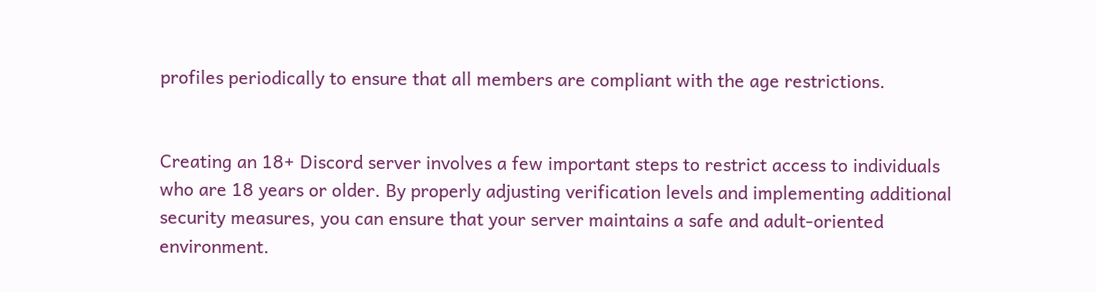profiles periodically to ensure that all members are compliant with the age restrictions.


Creating an 18+ Discord server involves a few important steps to restrict access to individuals who are 18 years or older. By properly adjusting verification levels and implementing additional security measures, you can ensure that your server maintains a safe and adult-oriented environment.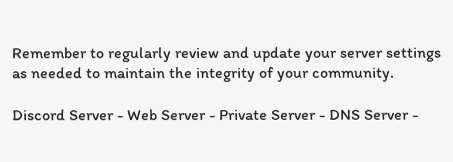Remember to regularly review and update your server settings as needed to maintain the integrity of your community.

Discord Server - Web Server - Private Server - DNS Server -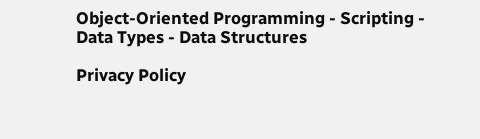Object-Oriented Programming - Scripting - Data Types - Data Structures

Privacy Policy